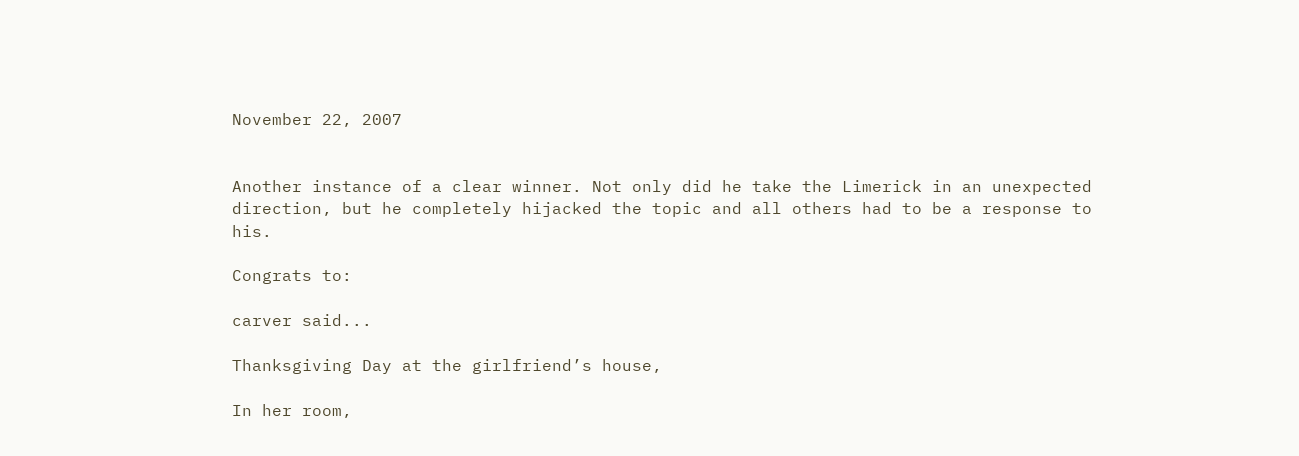November 22, 2007


Another instance of a clear winner. Not only did he take the Limerick in an unexpected direction, but he completely hijacked the topic and all others had to be a response to his.

Congrats to:

carver said...

Thanksgiving Day at the girlfriend’s house,

In her room,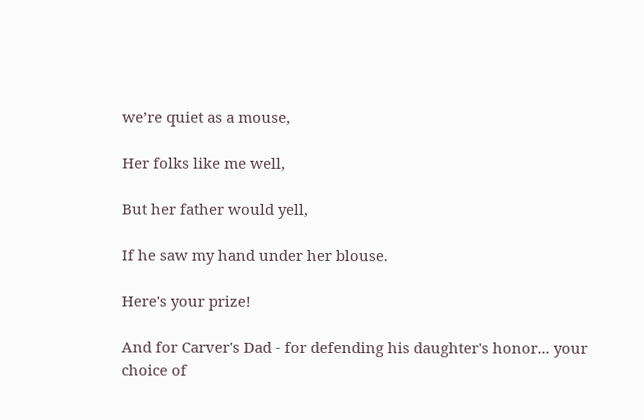we’re quiet as a mouse,

Her folks like me well,

But her father would yell,

If he saw my hand under her blouse.

Here's your prize!

And for Carver's Dad - for defending his daughter's honor... your choice of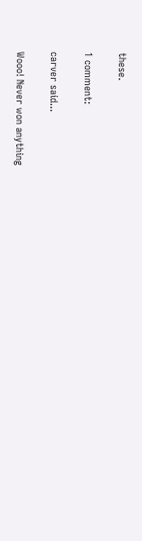these.

1 comment:

carver said...

Wooo! Never won anything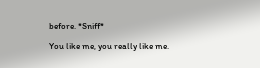before. *Sniff*

You like me, you really like me.